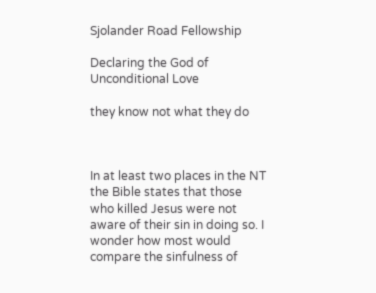Sjolander Road Fellowship

Declaring the God of Unconditional Love

they know not what they do



In at least two places in the NT the Bible states that those who killed Jesus were not aware of their sin in doing so. I wonder how most would compare the sinfulness of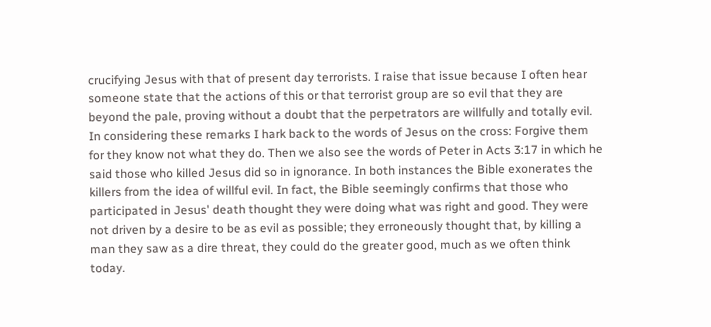crucifying Jesus with that of present day terrorists. I raise that issue because I often hear someone state that the actions of this or that terrorist group are so evil that they are beyond the pale, proving without a doubt that the perpetrators are willfully and totally evil. In considering these remarks I hark back to the words of Jesus on the cross: Forgive them for they know not what they do. Then we also see the words of Peter in Acts 3:17 in which he said those who killed Jesus did so in ignorance. In both instances the Bible exonerates the killers from the idea of willful evil. In fact, the Bible seemingly confirms that those who participated in Jesus' death thought they were doing what was right and good. They were not driven by a desire to be as evil as possible; they erroneously thought that, by killing a man they saw as a dire threat, they could do the greater good, much as we often think today.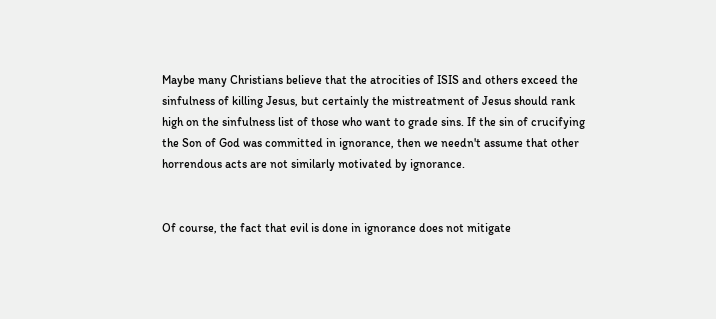Maybe many Christians believe that the atrocities of ISIS and others exceed the sinfulness of killing Jesus, but certainly the mistreatment of Jesus should rank high on the sinfulness list of those who want to grade sins. If the sin of crucifying the Son of God was committed in ignorance, then we needn't assume that other horrendous acts are not similarly motivated by ignorance.


Of course, the fact that evil is done in ignorance does not mitigate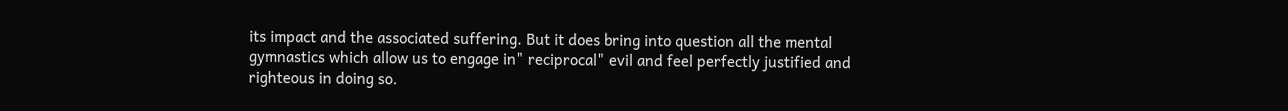its impact and the associated suffering. But it does bring into question all the mental gymnastics which allow us to engage in" reciprocal" evil and feel perfectly justified and righteous in doing so.